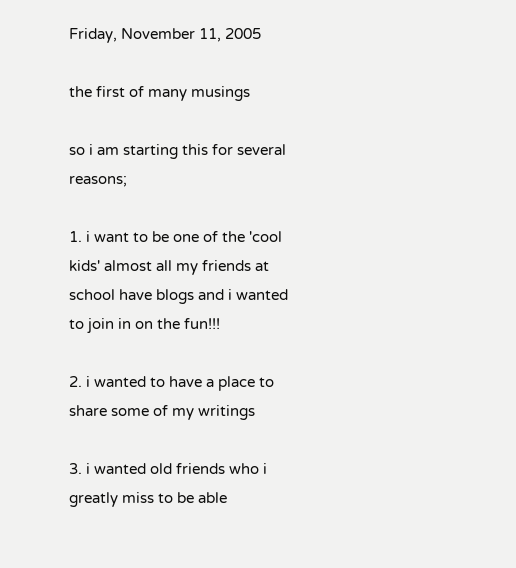Friday, November 11, 2005

the first of many musings

so i am starting this for several reasons;

1. i want to be one of the 'cool kids' almost all my friends at school have blogs and i wanted to join in on the fun!!!

2. i wanted to have a place to share some of my writings

3. i wanted old friends who i greatly miss to be able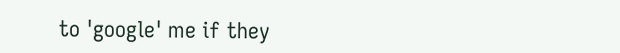to 'google' me if they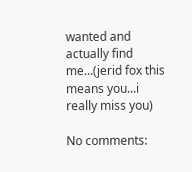wanted and actually find me...(jerid fox this means you...i really miss you)

No comments: